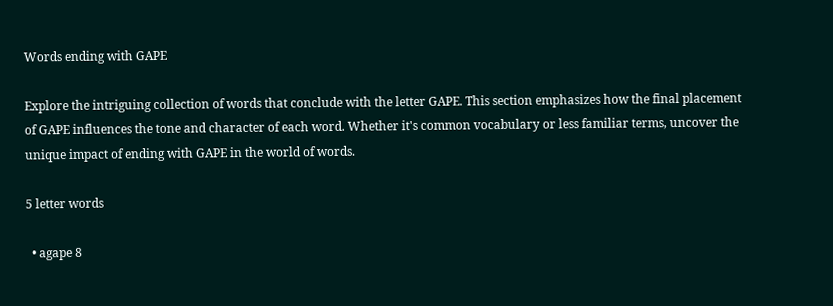Words ending with GAPE

Explore the intriguing collection of words that conclude with the letter GAPE. This section emphasizes how the final placement of GAPE influences the tone and character of each word. Whether it's common vocabulary or less familiar terms, uncover the unique impact of ending with GAPE in the world of words.

5 letter words

  • agape 8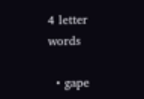4 letter words

  • gape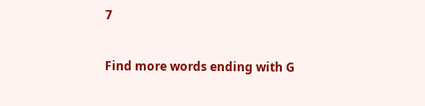7

Find more words ending with G